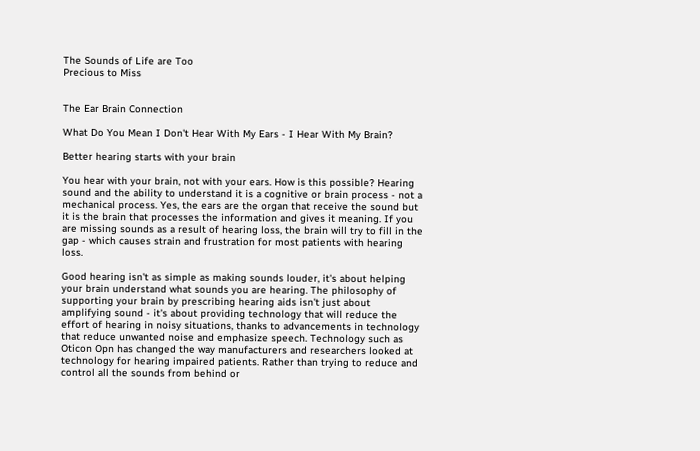The Sounds of Life are Too
Precious to Miss


The Ear Brain Connection

What Do You Mean I Don't Hear With My Ears - I Hear With My Brain?

Better hearing starts with your brain

You hear with your brain, not with your ears. How is this possible? Hearing sound and the ability to understand it is a cognitive or brain process - not a mechanical process. Yes, the ears are the organ that receive the sound but it is the brain that processes the information and gives it meaning. If you are missing sounds as a result of hearing loss, the brain will try to fill in the gap - which causes strain and frustration for most patients with hearing loss.

Good hearing isn't as simple as making sounds louder, it's about helping your brain understand what sounds you are hearing. The philosophy of supporting your brain by prescribing hearing aids isn't just about amplifying sound - it's about providing technology that will reduce the effort of hearing in noisy situations, thanks to advancements in technology that reduce unwanted noise and emphasize speech. Technology such as Oticon Opn has changed the way manufacturers and researchers looked at technology for hearing impaired patients. Rather than trying to reduce and control all the sounds from behind or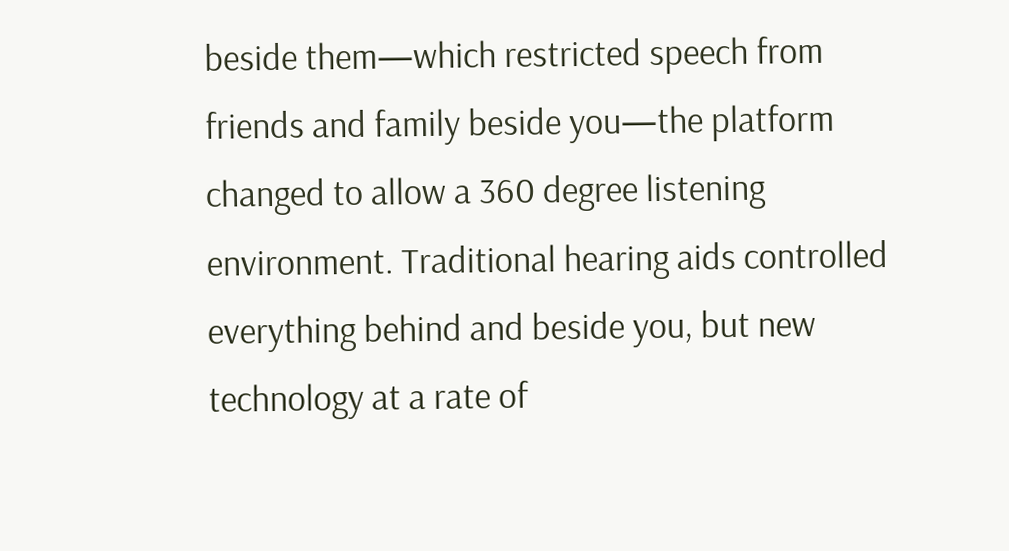beside them—which restricted speech from friends and family beside you—the platform changed to allow a 360 degree listening environment. Traditional hearing aids controlled everything behind and beside you, but new technology at a rate of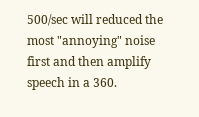500/sec will reduced the most "annoying" noise first and then amplify speech in a 360.